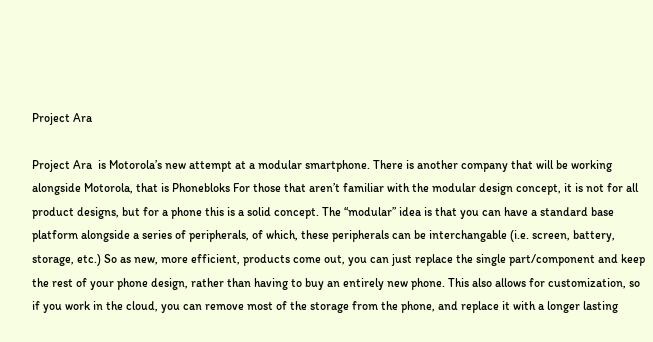Project Ara

Project Ara  is Motorola’s new attempt at a modular smartphone. There is another company that will be working alongside Motorola, that is Phonebloks For those that aren’t familiar with the modular design concept, it is not for all product designs, but for a phone this is a solid concept. The “modular” idea is that you can have a standard base platform alongside a series of peripherals, of which, these peripherals can be interchangable (i.e. screen, battery, storage, etc.) So as new, more efficient, products come out, you can just replace the single part/component and keep the rest of your phone design, rather than having to buy an entirely new phone. This also allows for customization, so if you work in the cloud, you can remove most of the storage from the phone, and replace it with a longer lasting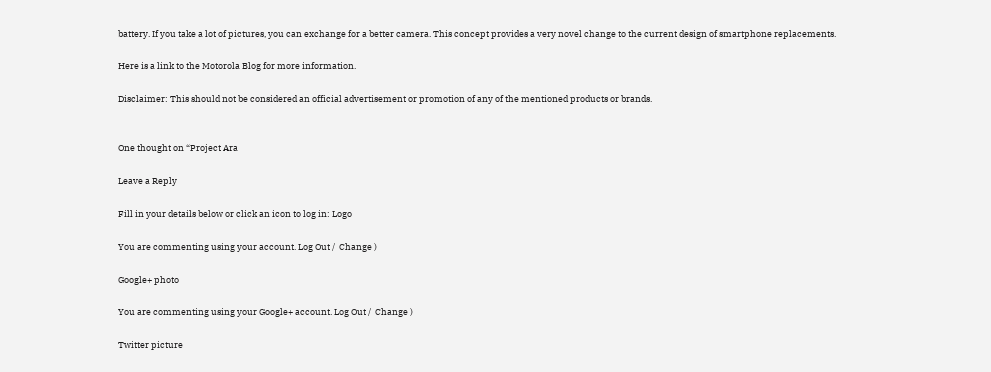battery. If you take a lot of pictures, you can exchange for a better camera. This concept provides a very novel change to the current design of smartphone replacements.

Here is a link to the Motorola Blog for more information.

Disclaimer: This should not be considered an official advertisement or promotion of any of the mentioned products or brands.


One thought on “Project Ara

Leave a Reply

Fill in your details below or click an icon to log in: Logo

You are commenting using your account. Log Out /  Change )

Google+ photo

You are commenting using your Google+ account. Log Out /  Change )

Twitter picture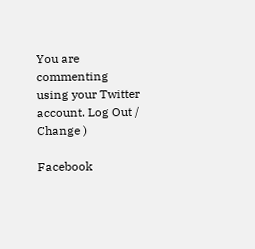You are commenting using your Twitter account. Log Out /  Change )

Facebook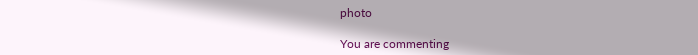photo

You are commenting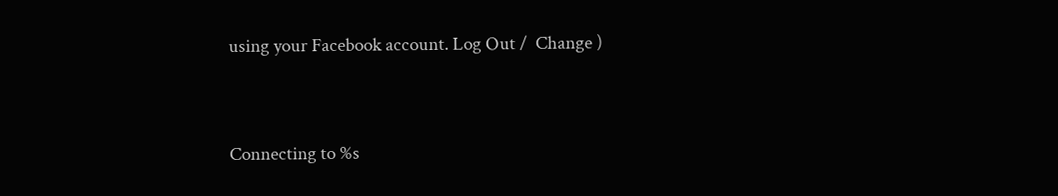using your Facebook account. Log Out /  Change )


Connecting to %s